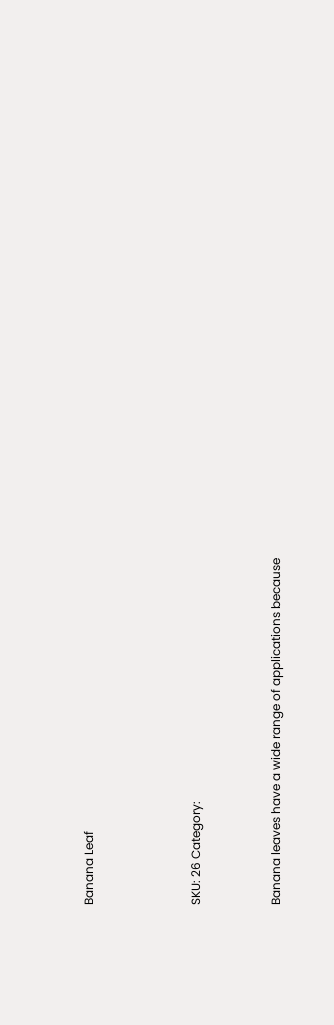Banana Leaf



SKU: 26 Category:


Banana leaves have a wide range of applications because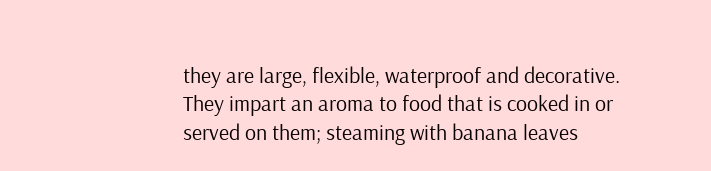they are large, flexible, waterproof and decorative. They impart an aroma to food that is cooked in or served on them; steaming with banana leaves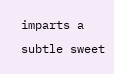imparts a subtle sweet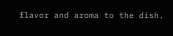flavor and aroma to the dish.